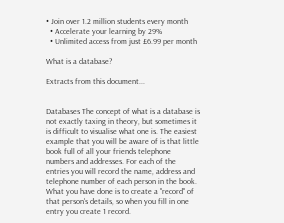• Join over 1.2 million students every month
  • Accelerate your learning by 29%
  • Unlimited access from just £6.99 per month

What is a database?

Extracts from this document...


Databases The concept of what is a database is not exactly taxing in theory, but sometimes it is difficult to visualise what one is. The easiest example that you will be aware of is that little book full of all your friends telephone numbers and addresses. For each of the entries you will record the name, address and telephone number of each person in the book. What you have done is to create a "record" of that person's details, so when you fill in one entry you create 1 record.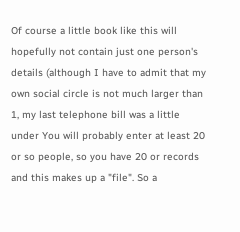Of course a little book like this will hopefully not contain just one person's details (although I have to admit that my own social circle is not much larger than 1, my last telephone bill was a little under You will probably enter at least 20 or so people, so you have 20 or records and this makes up a "file". So a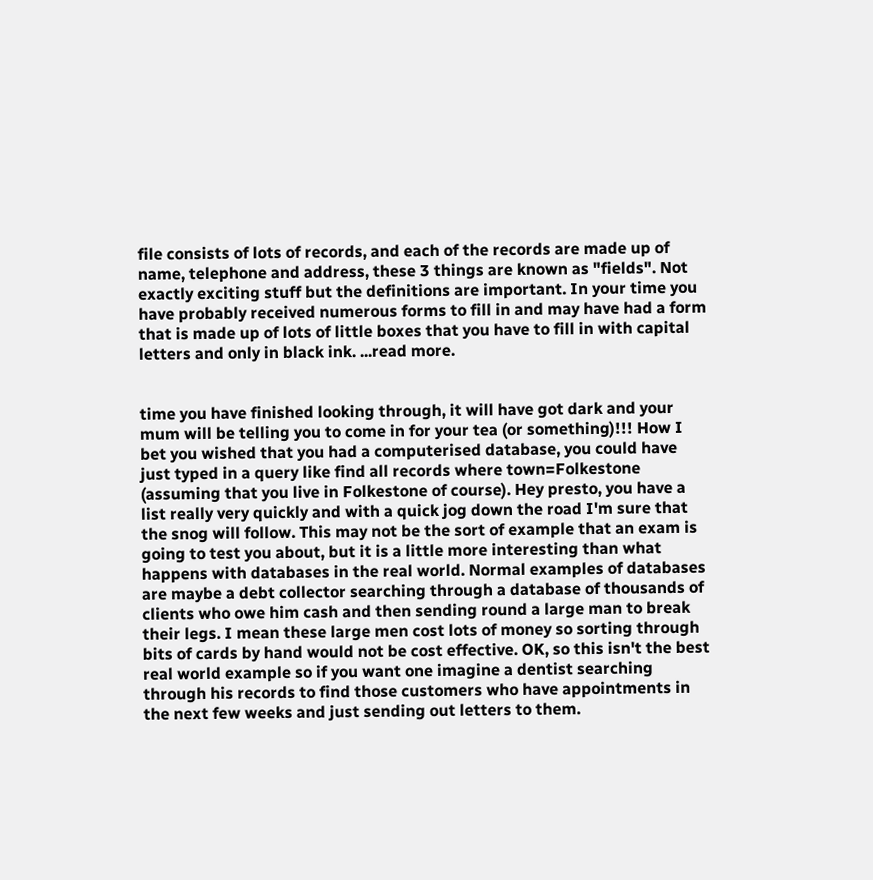file consists of lots of records, and each of the records are made up of name, telephone and address, these 3 things are known as "fields". Not exactly exciting stuff but the definitions are important. In your time you have probably received numerous forms to fill in and may have had a form that is made up of lots of little boxes that you have to fill in with capital letters and only in black ink. ...read more.


time you have finished looking through, it will have got dark and your mum will be telling you to come in for your tea (or something)!!! How I bet you wished that you had a computerised database, you could have just typed in a query like find all records where town=Folkestone (assuming that you live in Folkestone of course). Hey presto, you have a list really very quickly and with a quick jog down the road I'm sure that the snog will follow. This may not be the sort of example that an exam is going to test you about, but it is a little more interesting than what happens with databases in the real world. Normal examples of databases are maybe a debt collector searching through a database of thousands of clients who owe him cash and then sending round a large man to break their legs. I mean these large men cost lots of money so sorting through bits of cards by hand would not be cost effective. OK, so this isn't the best real world example so if you want one imagine a dentist searching through his records to find those customers who have appointments in the next few weeks and just sending out letters to them.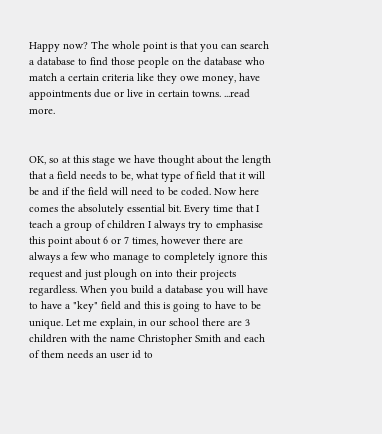Happy now? The whole point is that you can search a database to find those people on the database who match a certain criteria like they owe money, have appointments due or live in certain towns. ...read more.


OK, so at this stage we have thought about the length that a field needs to be, what type of field that it will be and if the field will need to be coded. Now here comes the absolutely essential bit. Every time that I teach a group of children I always try to emphasise this point about 6 or 7 times, however there are always a few who manage to completely ignore this request and just plough on into their projects regardless. When you build a database you will have to have a "key" field and this is going to have to be unique. Let me explain, in our school there are 3 children with the name Christopher Smith and each of them needs an user id to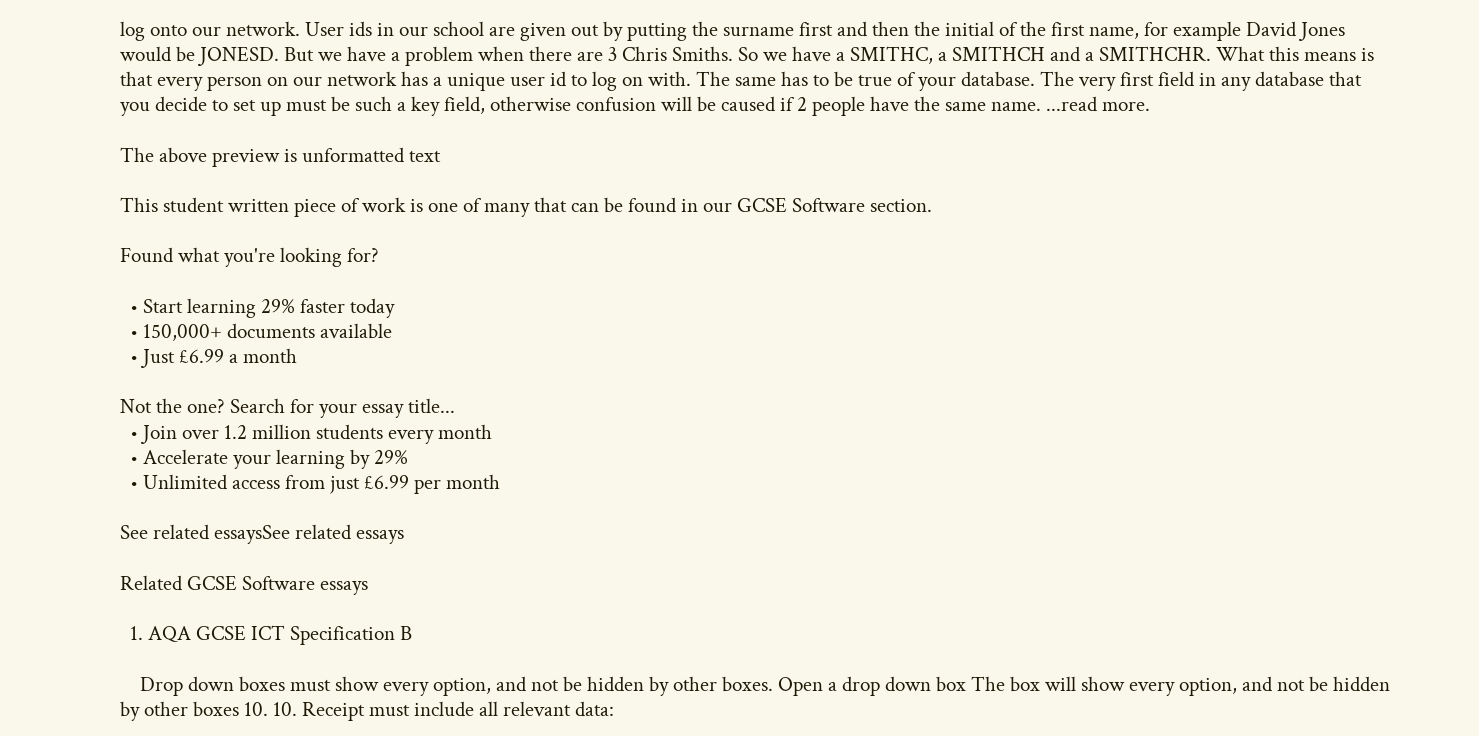log onto our network. User ids in our school are given out by putting the surname first and then the initial of the first name, for example David Jones would be JONESD. But we have a problem when there are 3 Chris Smiths. So we have a SMITHC, a SMITHCH and a SMITHCHR. What this means is that every person on our network has a unique user id to log on with. The same has to be true of your database. The very first field in any database that you decide to set up must be such a key field, otherwise confusion will be caused if 2 people have the same name. ...read more.

The above preview is unformatted text

This student written piece of work is one of many that can be found in our GCSE Software section.

Found what you're looking for?

  • Start learning 29% faster today
  • 150,000+ documents available
  • Just £6.99 a month

Not the one? Search for your essay title...
  • Join over 1.2 million students every month
  • Accelerate your learning by 29%
  • Unlimited access from just £6.99 per month

See related essaysSee related essays

Related GCSE Software essays

  1. AQA GCSE ICT Specification B

    Drop down boxes must show every option, and not be hidden by other boxes. Open a drop down box The box will show every option, and not be hidden by other boxes 10. 10. Receipt must include all relevant data: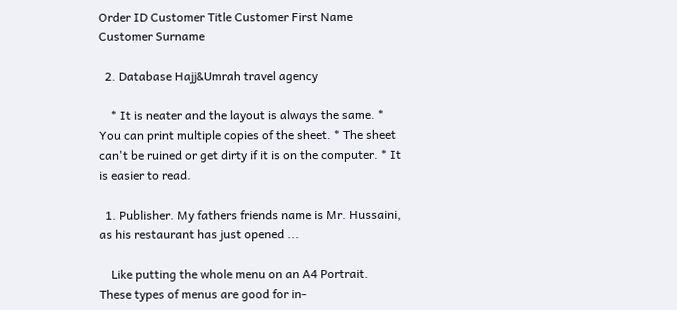Order ID Customer Title Customer First Name Customer Surname

  2. Database Hajj&Umrah travel agency

    * It is neater and the layout is always the same. * You can print multiple copies of the sheet. * The sheet can't be ruined or get dirty if it is on the computer. * It is easier to read.

  1. Publisher. My fathers friends name is Mr. Hussaini, as his restaurant has just opened ...

    Like putting the whole menu on an A4 Portrait. These types of menus are good for in-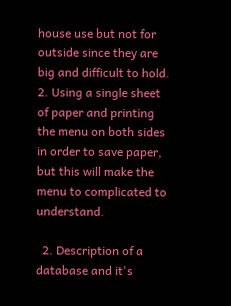house use but not for outside since they are big and difficult to hold. 2. Using a single sheet of paper and printing the menu on both sides in order to save paper, but this will make the menu to complicated to understand.

  2. Description of a database and it's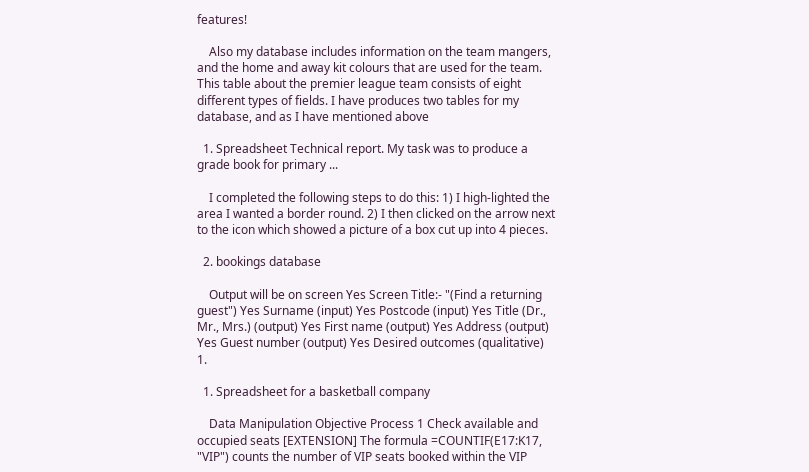features!

    Also my database includes information on the team mangers, and the home and away kit colours that are used for the team. This table about the premier league team consists of eight different types of fields. I have produces two tables for my database, and as I have mentioned above

  1. Spreadsheet Technical report. My task was to produce a grade book for primary ...

    I completed the following steps to do this: 1) I high-lighted the area I wanted a border round. 2) I then clicked on the arrow next to the icon which showed a picture of a box cut up into 4 pieces.

  2. bookings database

    Output will be on screen Yes Screen Title:- "(Find a returning guest") Yes Surname (input) Yes Postcode (input) Yes Title (Dr., Mr., Mrs.) (output) Yes First name (output) Yes Address (output) Yes Guest number (output) Yes Desired outcomes (qualitative) 1.

  1. Spreadsheet for a basketball company

    Data Manipulation Objective Process 1 Check available and occupied seats [EXTENSION] The formula =COUNTIF(E17:K17, "VIP") counts the number of VIP seats booked within the VIP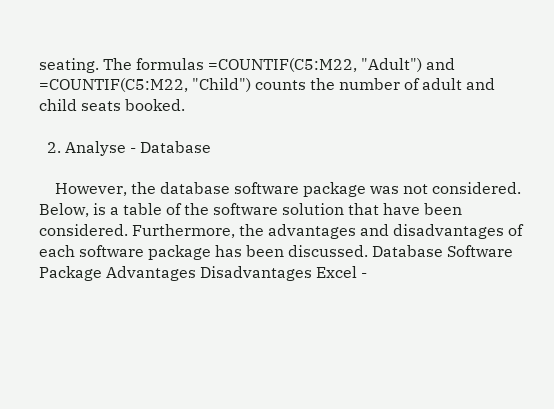seating. The formulas =COUNTIF(C5:M22, "Adult") and =COUNTIF(C5:M22, "Child") counts the number of adult and child seats booked.

  2. Analyse - Database

    However, the database software package was not considered. Below, is a table of the software solution that have been considered. Furthermore, the advantages and disadvantages of each software package has been discussed. Database Software Package Advantages Disadvantages Excel -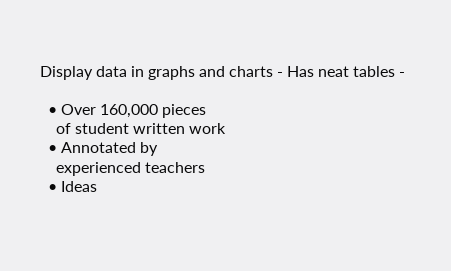Display data in graphs and charts - Has neat tables -

  • Over 160,000 pieces
    of student written work
  • Annotated by
    experienced teachers
  • Ideas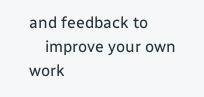and feedback to
    improve your own work